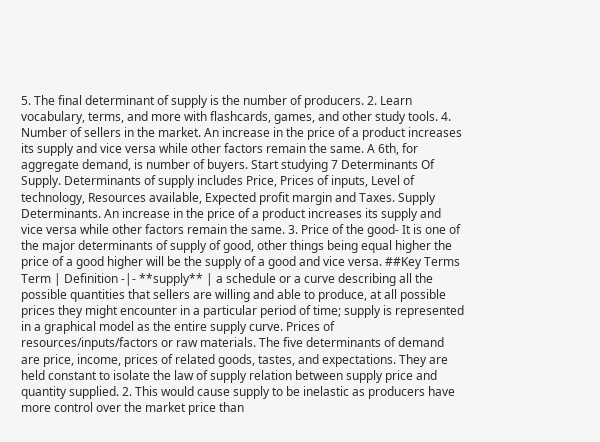5. The final determinant of supply is the number of producers. 2. Learn vocabulary, terms, and more with flashcards, games, and other study tools. 4. Number of sellers in the market. An increase in the price of a product increases its supply and vice versa while other factors remain the same. A 6th, for aggregate demand, is number of buyers. Start studying 7 Determinants Of Supply. Determinants of supply includes Price, Prices of inputs, Level of technology, Resources available, Expected profit margin and Taxes. Supply Determinants. An increase in the price of a product increases its supply and vice versa while other factors remain the same. 3. Price of the good- It is one of the major determinants of supply of good, other things being equal higher the price of a good higher will be the supply of a good and vice versa. ##Key Terms Term | Definition -|- **supply** | a schedule or a curve describing all the possible quantities that sellers are willing and able to produce, at all possible prices they might encounter in a particular period of time; supply is represented in a graphical model as the entire supply curve. Prices of resources/inputs/factors or raw materials. The five determinants of demand are price, income, prices of related goods, tastes, and expectations. They are held constant to isolate the law of supply relation between supply price and quantity supplied. 2. This would cause supply to be inelastic as producers have more control over the market price than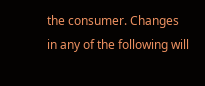the consumer. Changes in any of the following will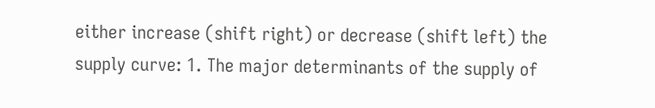either increase (shift right) or decrease (shift left) the supply curve: 1. The major determinants of the supply of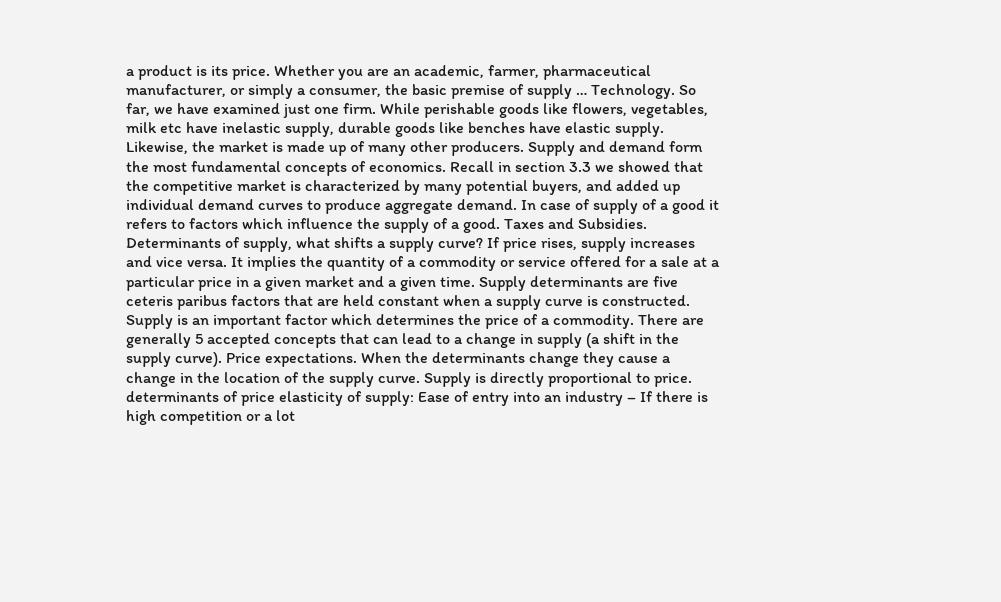a product is its price. Whether you are an academic, farmer, pharmaceutical manufacturer, or simply a consumer, the basic premise of supply … Technology. So far, we have examined just one firm. While perishable goods like flowers, vegetables, milk etc have inelastic supply, durable goods like benches have elastic supply. Likewise, the market is made up of many other producers. Supply and demand form the most fundamental concepts of economics. Recall in section 3.3 we showed that the competitive market is characterized by many potential buyers, and added up individual demand curves to produce aggregate demand. In case of supply of a good it refers to factors which influence the supply of a good. Taxes and Subsidies. Determinants of supply, what shifts a supply curve? If price rises, supply increases and vice versa. It implies the quantity of a commodity or service offered for a sale at a particular price in a given market and a given time. Supply determinants are five ceteris paribus factors that are held constant when a supply curve is constructed. Supply is an important factor which determines the price of a commodity. There are generally 5 accepted concepts that can lead to a change in supply (a shift in the supply curve). Price expectations. When the determinants change they cause a change in the location of the supply curve. Supply is directly proportional to price. determinants of price elasticity of supply: Ease of entry into an industry – If there is high competition or a lot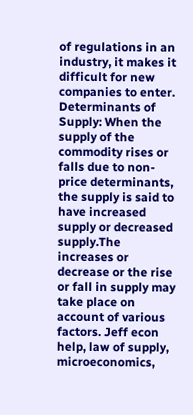of regulations in an industry, it makes it difficult for new companies to enter. Determinants of Supply: When the supply of the commodity rises or falls due to non-price determinants, the supply is said to have increased supply or decreased supply.The increases or decrease or the rise or fall in supply may take place on account of various factors. Jeff econ help, law of supply, microeconomics,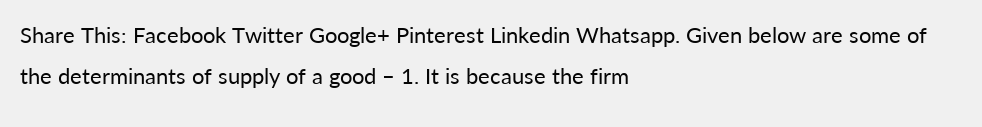Share This: Facebook Twitter Google+ Pinterest Linkedin Whatsapp. Given below are some of the determinants of supply of a good – 1. It is because the firm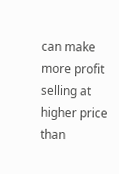can make more profit selling at higher price than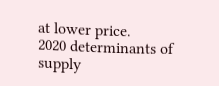at lower price.
2020 determinants of supply